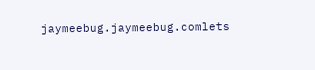jaymeebug.jaymeebug.comlets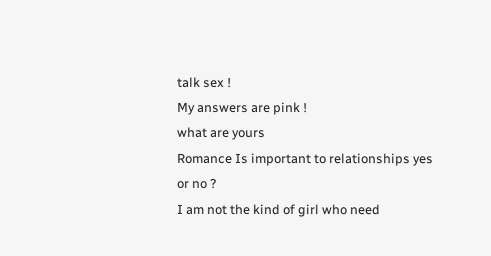talk sex !
My answers are pink !
what are yours
Romance Is important to relationships yes or no ?
I am not the kind of girl who need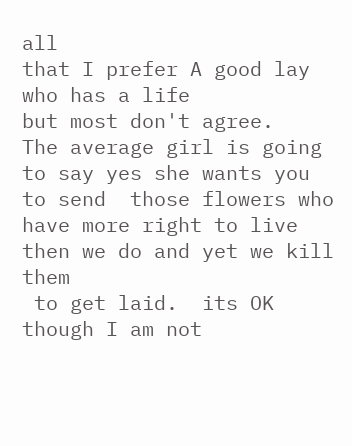all
that I prefer A good lay who has a life
but most don't agree.
The average girl is going to say yes she wants you to send  those flowers who have more right to live then we do and yet we kill them
 to get laid.  its OK though I am not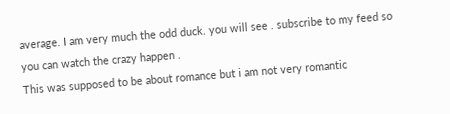average. I am very much the odd duck. you will see . subscribe to my feed so you can watch the crazy happen .
This was supposed to be about romance but i am not very romantic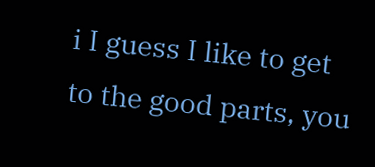i I guess I like to get to the good parts, you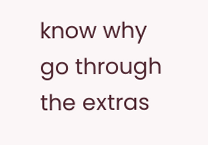know why go through the extras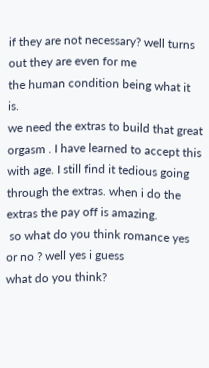if they are not necessary? well turns out they are even for me
the human condition being what it is.
we need the extras to build that great orgasm . I have learned to accept this with age. I still find it tedious going through the extras. when i do the extras the pay off is amazing.
 so what do you think romance yes or no ? well yes i guess
what do you think?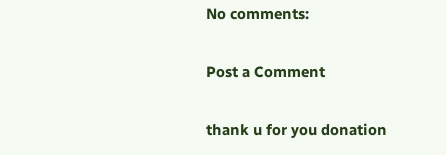No comments:

Post a Comment

thank u for you donation